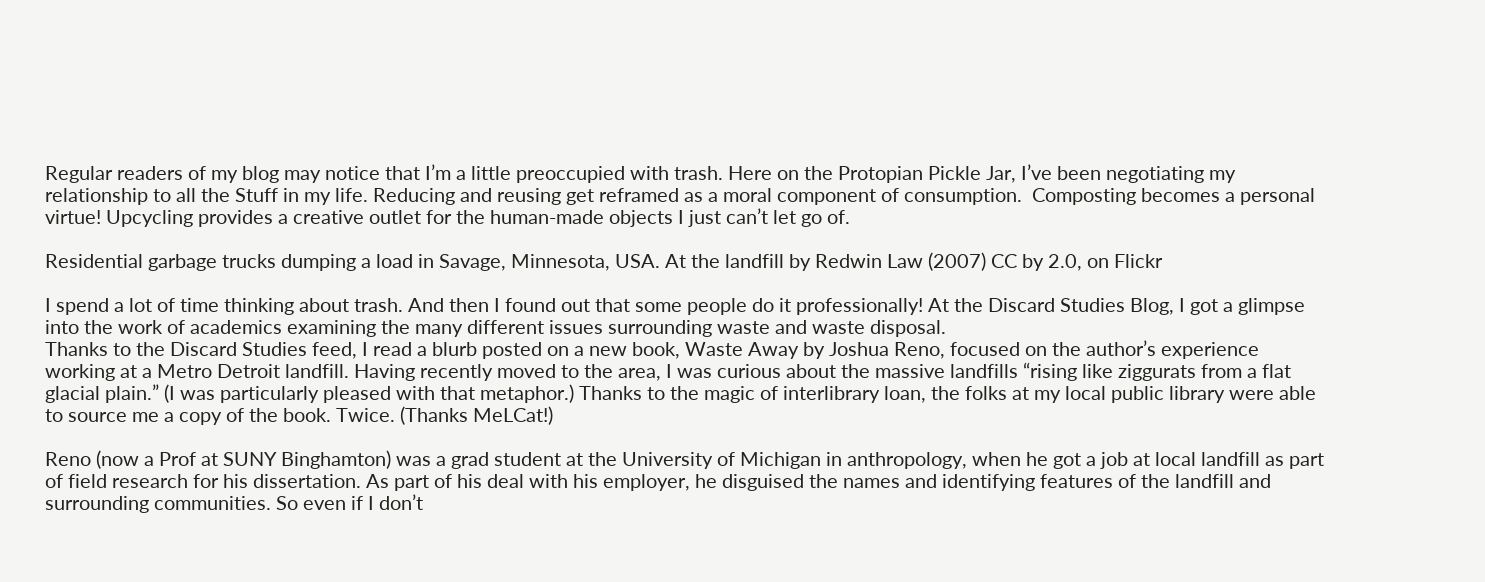Regular readers of my blog may notice that I’m a little preoccupied with trash. Here on the Protopian Pickle Jar, I’ve been negotiating my relationship to all the Stuff in my life. Reducing and reusing get reframed as a moral component of consumption.  Composting becomes a personal virtue! Upcycling provides a creative outlet for the human-made objects I just can’t let go of.

Residential garbage trucks dumping a load in Savage, Minnesota, USA. At the landfill by Redwin Law (2007) CC by 2.0, on Flickr

I spend a lot of time thinking about trash. And then I found out that some people do it professionally! At the Discard Studies Blog, I got a glimpse into the work of academics examining the many different issues surrounding waste and waste disposal.
Thanks to the Discard Studies feed, I read a blurb posted on a new book, Waste Away by Joshua Reno, focused on the author’s experience working at a Metro Detroit landfill. Having recently moved to the area, I was curious about the massive landfills “rising like ziggurats from a flat glacial plain.” (I was particularly pleased with that metaphor.) Thanks to the magic of interlibrary loan, the folks at my local public library were able to source me a copy of the book. Twice. (Thanks MeLCat!)

Reno (now a Prof at SUNY Binghamton) was a grad student at the University of Michigan in anthropology, when he got a job at local landfill as part of field research for his dissertation. As part of his deal with his employer, he disguised the names and identifying features of the landfill and surrounding communities. So even if I don’t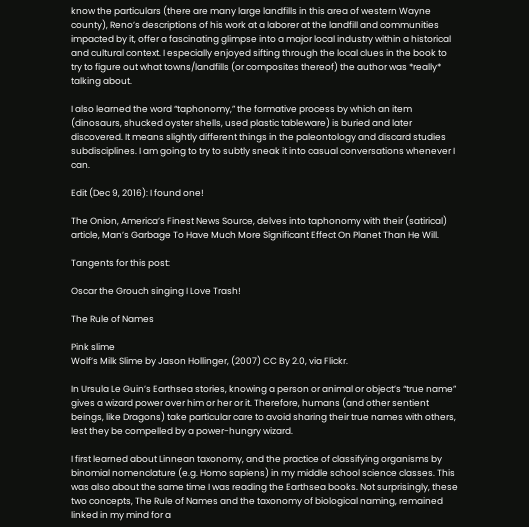know the particulars (there are many large landfills in this area of western Wayne county), Reno’s descriptions of his work at a laborer at the landfill and communities impacted by it, offer a fascinating glimpse into a major local industry within a historical and cultural context. I especially enjoyed sifting through the local clues in the book to try to figure out what towns/landfills (or composites thereof) the author was *really* talking about.

I also learned the word “taphonomy,” the formative process by which an item (dinosaurs, shucked oyster shells, used plastic tableware) is buried and later discovered. It means slightly different things in the paleontology and discard studies subdisciplines. I am going to try to subtly sneak it into casual conversations whenever I can.

Edit (Dec 9, 2016): I found one!

The Onion, America’s Finest News Source, delves into taphonomy with their (satirical) article, Man’s Garbage To Have Much More Significant Effect On Planet Than He Will.

Tangents for this post:

Oscar the Grouch singing I Love Trash!

The Rule of Names

Pink slime
Wolf’s Milk Slime by Jason Hollinger, (2007) CC By 2.0, via Flickr.

In Ursula Le Guin’s Earthsea stories, knowing a person or animal or object’s “true name” gives a wizard power over him or her or it. Therefore, humans (and other sentient beings, like Dragons) take particular care to avoid sharing their true names with others, lest they be compelled by a power-hungry wizard.

I first learned about Linnean taxonomy, and the practice of classifying organisms by binomial nomenclature (e.g. Homo sapiens) in my middle school science classes. This was also about the same time I was reading the Earthsea books. Not surprisingly, these two concepts, The Rule of Names and the taxonomy of biological naming, remained linked in my mind for a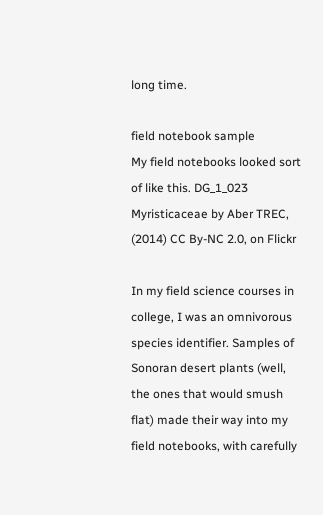long time.

field notebook sample
My field notebooks looked sort of like this. DG_1_023 Myristicaceae by Aber TREC, (2014) CC By-NC 2.0, on Flickr

In my field science courses in college, I was an omnivorous species identifier. Samples of Sonoran desert plants (well, the ones that would smush flat) made their way into my field notebooks, with carefully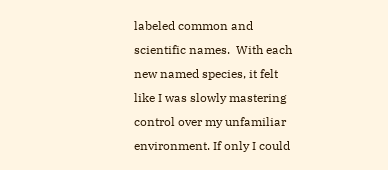labeled common and scientific names.  With each new named species, it felt like I was slowly mastering control over my unfamiliar environment. If only I could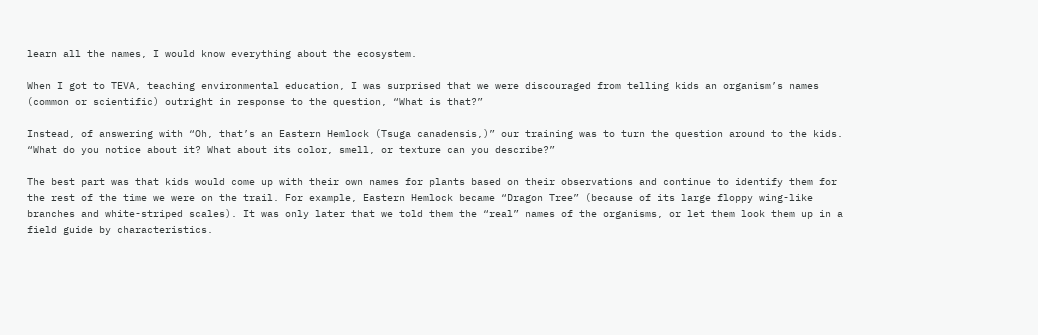learn all the names, I would know everything about the ecosystem.

When I got to TEVA, teaching environmental education, I was surprised that we were discouraged from telling kids an organism’s names (common or scientific) outright in response to the question, “What is that?”

Instead, of answering with “Oh, that’s an Eastern Hemlock (Tsuga canadensis,)” our training was to turn the question around to the kids.
“What do you notice about it? What about its color, smell, or texture can you describe?”

The best part was that kids would come up with their own names for plants based on their observations and continue to identify them for the rest of the time we were on the trail. For example, Eastern Hemlock became “Dragon Tree” (because of its large floppy wing-like branches and white-striped scales). It was only later that we told them the “real” names of the organisms, or let them look them up in a field guide by characteristics.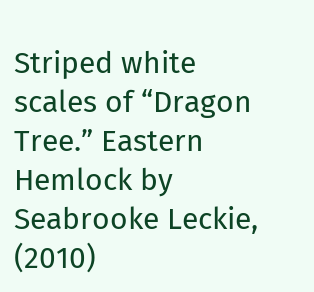Striped white scales of “Dragon Tree.” Eastern Hemlock by Seabrooke Leckie, (2010)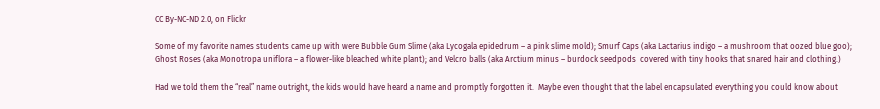CC By-NC-ND 2.0, on Flickr

Some of my favorite names students came up with were Bubble Gum Slime (aka Lycogala epidedrum – a pink slime mold); Smurf Caps (aka Lactarius indigo – a mushroom that oozed blue goo); Ghost Roses (aka Monotropa uniflora – a flower-like bleached white plant); and Velcro balls (aka Arctium minus – burdock seedpods  covered with tiny hooks that snared hair and clothing.)

Had we told them the “real” name outright, the kids would have heard a name and promptly forgotten it.  Maybe even thought that the label encapsulated everything you could know about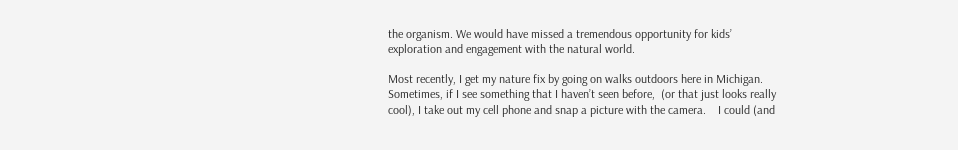the organism. We would have missed a tremendous opportunity for kids’ exploration and engagement with the natural world.

Most recently, I get my nature fix by going on walks outdoors here in Michigan.  Sometimes, if I see something that I haven’t seen before,  (or that just looks really cool), I take out my cell phone and snap a picture with the camera.    I could (and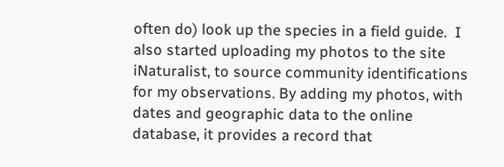often do) look up the species in a field guide.  I also started uploading my photos to the site iNaturalist, to source community identifications for my observations. By adding my photos, with dates and geographic data to the online database, it provides a record that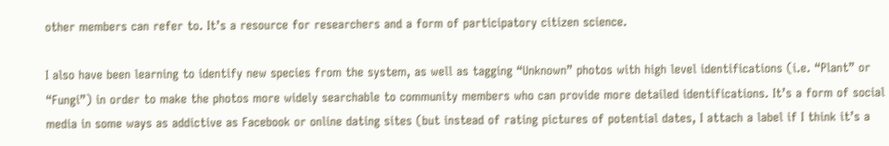other members can refer to. It’s a resource for researchers and a form of participatory citizen science.

I also have been learning to identify new species from the system, as well as tagging “Unknown” photos with high level identifications (i.e. “Plant” or “Fungi”) in order to make the photos more widely searchable to community members who can provide more detailed identifications. It’s a form of social media in some ways as addictive as Facebook or online dating sites (but instead of rating pictures of potential dates, I attach a label if I think it’s a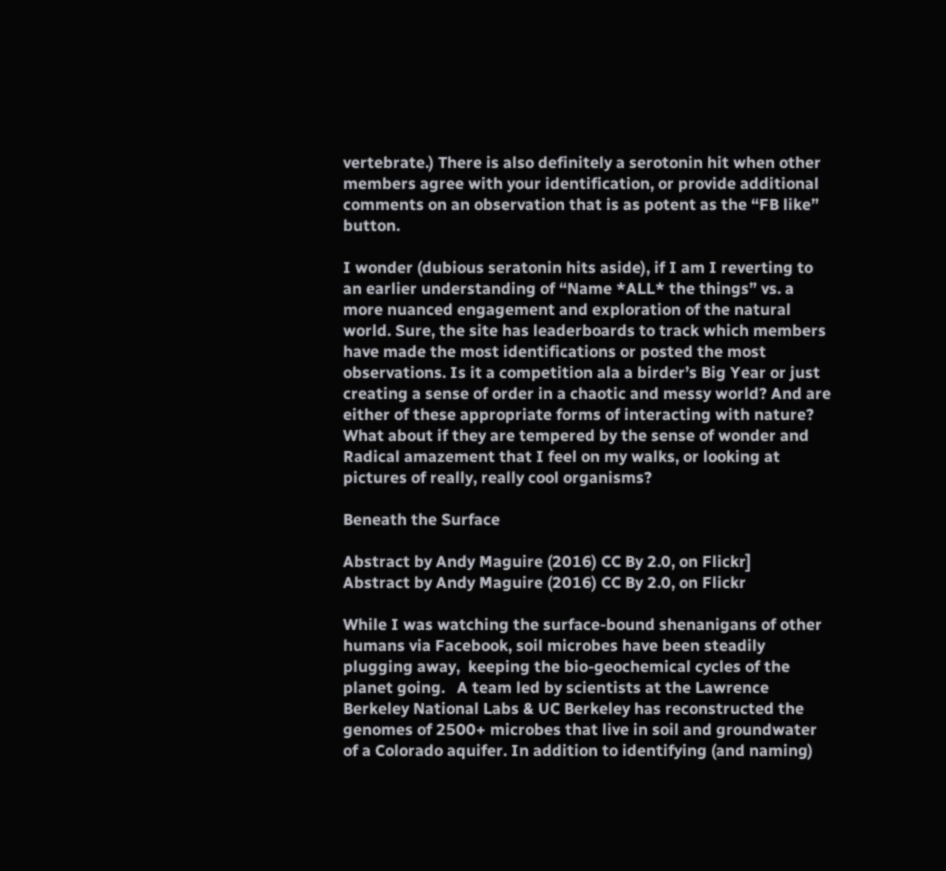vertebrate.) There is also definitely a serotonin hit when other members agree with your identification, or provide additional comments on an observation that is as potent as the “FB like” button.

I wonder (dubious seratonin hits aside), if I am I reverting to an earlier understanding of “Name *ALL* the things” vs. a more nuanced engagement and exploration of the natural world. Sure, the site has leaderboards to track which members have made the most identifications or posted the most observations. Is it a competition ala a birder’s Big Year or just creating a sense of order in a chaotic and messy world? And are either of these appropriate forms of interacting with nature? What about if they are tempered by the sense of wonder and Radical amazement that I feel on my walks, or looking at pictures of really, really cool organisms?

Beneath the Surface

Abstract by Andy Maguire (2016) CC By 2.0, on Flickr]
Abstract by Andy Maguire (2016) CC By 2.0, on Flickr

While I was watching the surface-bound shenanigans of other humans via Facebook, soil microbes have been steadily plugging away,  keeping the bio-geochemical cycles of the planet going.   A team led by scientists at the Lawrence Berkeley National Labs & UC Berkeley has reconstructed the genomes of 2500+ microbes that live in soil and groundwater of a Colorado aquifer. In addition to identifying (and naming)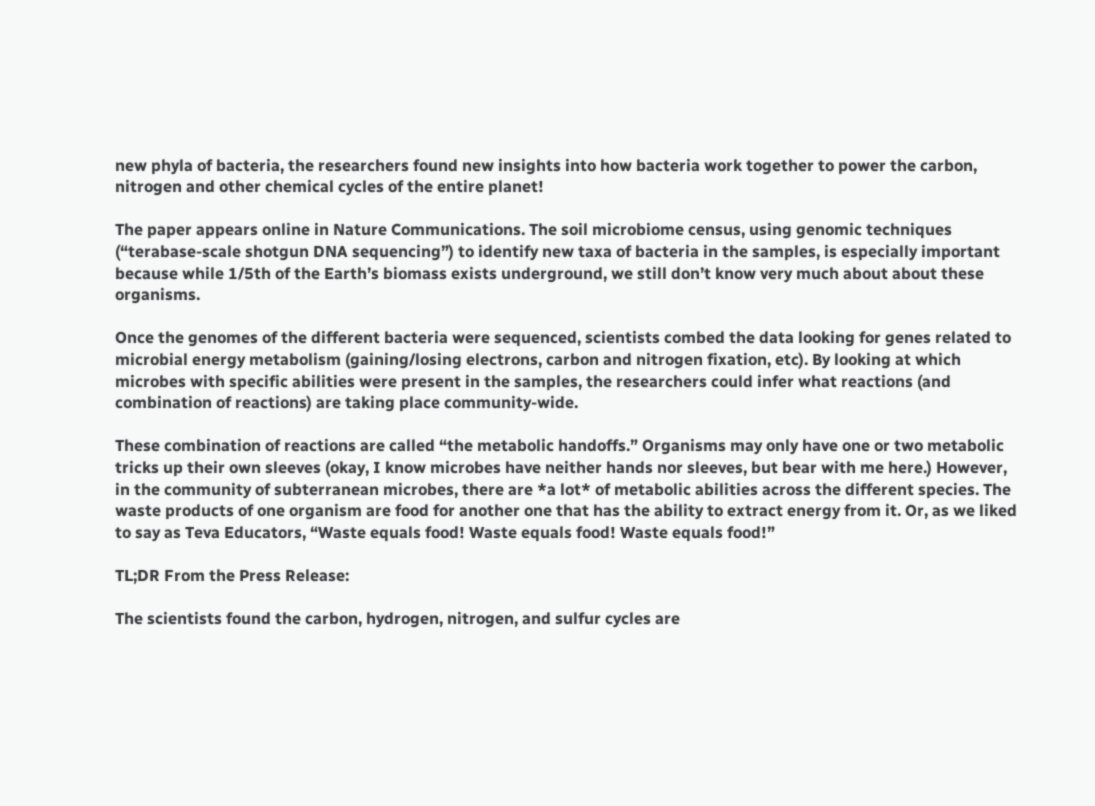new phyla of bacteria, the researchers found new insights into how bacteria work together to power the carbon, nitrogen and other chemical cycles of the entire planet!

The paper appears online in Nature Communications. The soil microbiome census, using genomic techniques (“terabase-scale shotgun DNA sequencing”) to identify new taxa of bacteria in the samples, is especially important because while 1/5th of the Earth’s biomass exists underground, we still don’t know very much about about these organisms.

Once the genomes of the different bacteria were sequenced, scientists combed the data looking for genes related to microbial energy metabolism (gaining/losing electrons, carbon and nitrogen fixation, etc). By looking at which microbes with specific abilities were present in the samples, the researchers could infer what reactions (and combination of reactions) are taking place community-wide.

These combination of reactions are called “the metabolic handoffs.” Organisms may only have one or two metabolic tricks up their own sleeves (okay, I know microbes have neither hands nor sleeves, but bear with me here.) However, in the community of subterranean microbes, there are *a lot* of metabolic abilities across the different species. The waste products of one organism are food for another one that has the ability to extract energy from it. Or, as we liked to say as Teva Educators, “Waste equals food! Waste equals food! Waste equals food!”

TL;DR From the Press Release:

The scientists found the carbon, hydrogen, nitrogen, and sulfur cycles are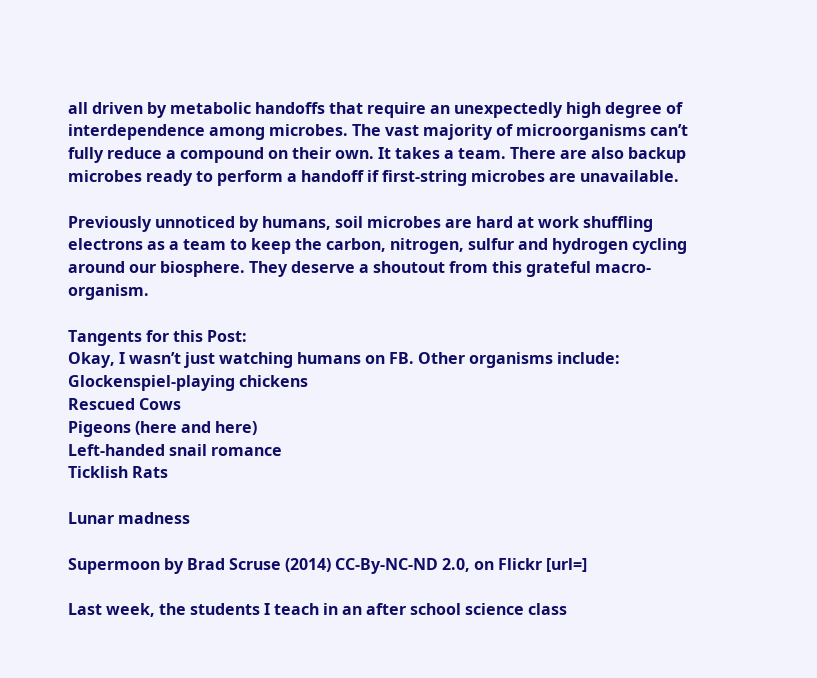all driven by metabolic handoffs that require an unexpectedly high degree of interdependence among microbes. The vast majority of microorganisms can’t fully reduce a compound on their own. It takes a team. There are also backup microbes ready to perform a handoff if first-string microbes are unavailable.

Previously unnoticed by humans, soil microbes are hard at work shuffling electrons as a team to keep the carbon, nitrogen, sulfur and hydrogen cycling around our biosphere. They deserve a shoutout from this grateful macro-organism.

Tangents for this Post:
Okay, I wasn’t just watching humans on FB. Other organisms include:
Glockenspiel-playing chickens
Rescued Cows
Pigeons (here and here)
Left-handed snail romance
Ticklish Rats

Lunar madness

Supermoon by Brad Scruse (2014) CC-By-NC-ND 2.0, on Flickr [url=]

Last week, the students I teach in an after school science class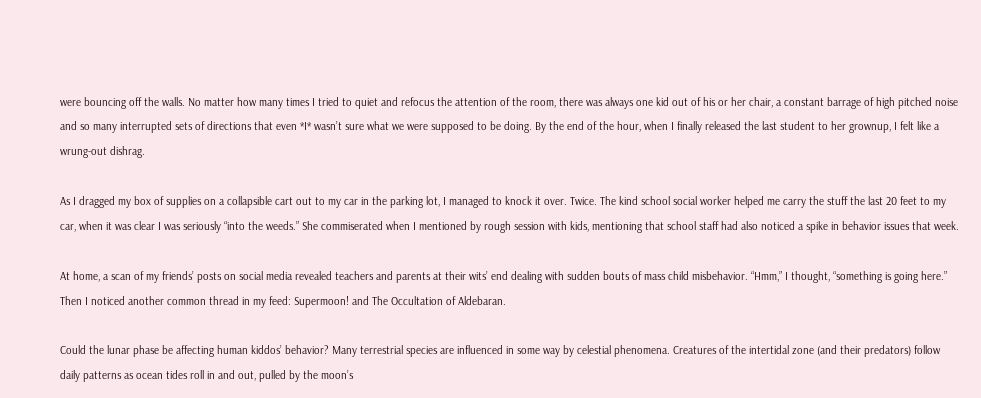were bouncing off the walls. No matter how many times I tried to quiet and refocus the attention of the room, there was always one kid out of his or her chair, a constant barrage of high pitched noise and so many interrupted sets of directions that even *I* wasn’t sure what we were supposed to be doing. By the end of the hour, when I finally released the last student to her grownup, I felt like a wrung-out dishrag.

As I dragged my box of supplies on a collapsible cart out to my car in the parking lot, I managed to knock it over. Twice. The kind school social worker helped me carry the stuff the last 20 feet to my car, when it was clear I was seriously “into the weeds.” She commiserated when I mentioned by rough session with kids, mentioning that school staff had also noticed a spike in behavior issues that week.

At home, a scan of my friends’ posts on social media revealed teachers and parents at their wits’ end dealing with sudden bouts of mass child misbehavior. “Hmm,” I thought, “something is going here.” Then I noticed another common thread in my feed: Supermoon! and The Occultation of Aldebaran.

Could the lunar phase be affecting human kiddos’ behavior? Many terrestrial species are influenced in some way by celestial phenomena. Creatures of the intertidal zone (and their predators) follow daily patterns as ocean tides roll in and out, pulled by the moon’s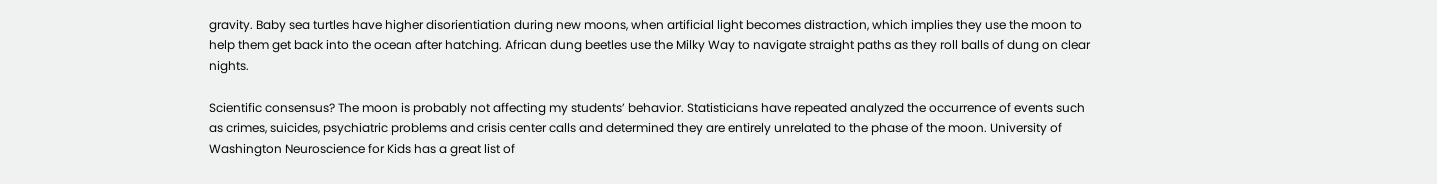gravity. Baby sea turtles have higher disorientiation during new moons, when artificial light becomes distraction, which implies they use the moon to help them get back into the ocean after hatching. African dung beetles use the Milky Way to navigate straight paths as they roll balls of dung on clear nights.

Scientific consensus? The moon is probably not affecting my students’ behavior. Statisticians have repeated analyzed the occurrence of events such as crimes, suicides, psychiatric problems and crisis center calls and determined they are entirely unrelated to the phase of the moon. University of
Washington Neuroscience for Kids has a great list of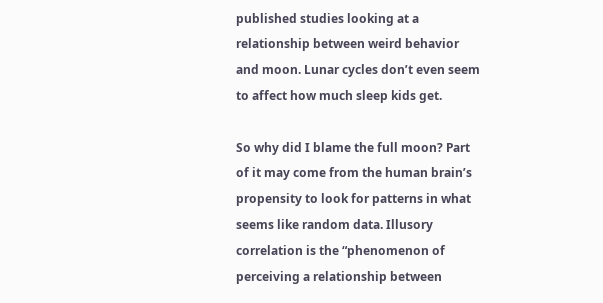published studies looking at a relationship between weird behavior and moon. Lunar cycles don’t even seem to affect how much sleep kids get.

So why did I blame the full moon? Part of it may come from the human brain’s propensity to look for patterns in what seems like random data. Illusory correlation is the “phenomenon of perceiving a relationship between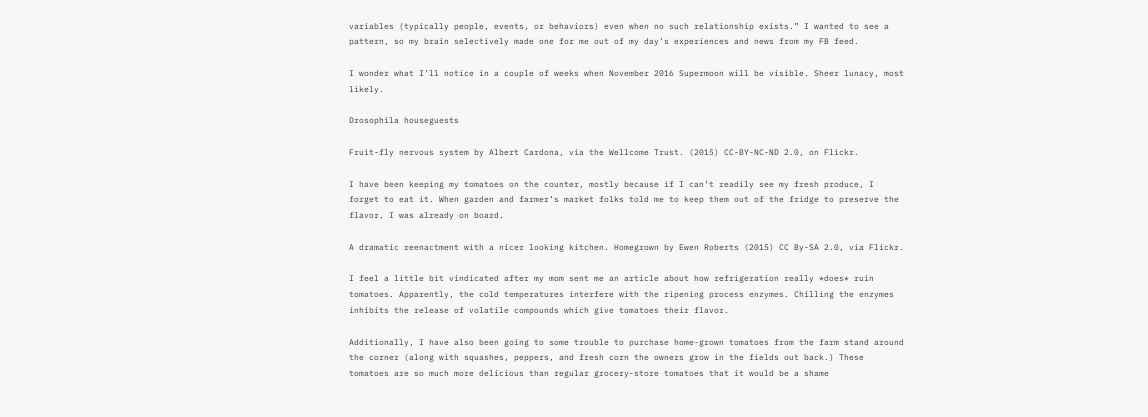variables (typically people, events, or behaviors) even when no such relationship exists.” I wanted to see a pattern, so my brain selectively made one for me out of my day’s experiences and news from my FB feed.

I wonder what I’ll notice in a couple of weeks when November 2016 Supermoon will be visible. Sheer lunacy, most likely.

Drosophila houseguests

Fruit-fly nervous system by Albert Cardona, via the Wellcome Trust. (2015) CC-BY-NC-ND 2.0, on Flickr.

I have been keeping my tomatoes on the counter, mostly because if I can’t readily see my fresh produce, I forget to eat it. When garden and farmer’s market folks told me to keep them out of the fridge to preserve the flavor, I was already on board.

A dramatic reenactment with a nicer looking kitchen. Homegrown by Ewen Roberts (2015) CC By-SA 2.0, via Flickr.

I feel a little bit vindicated after my mom sent me an article about how refrigeration really *does* ruin tomatoes. Apparently, the cold temperatures interfere with the ripening process enzymes. Chilling the enzymes inhibits the release of volatile compounds which give tomatoes their flavor.

Additionally, I have also been going to some trouble to purchase home-grown tomatoes from the farm stand around the corner (along with squashes, peppers, and fresh corn the owners grow in the fields out back.) These tomatoes are so much more delicious than regular grocery-store tomatoes that it would be a shame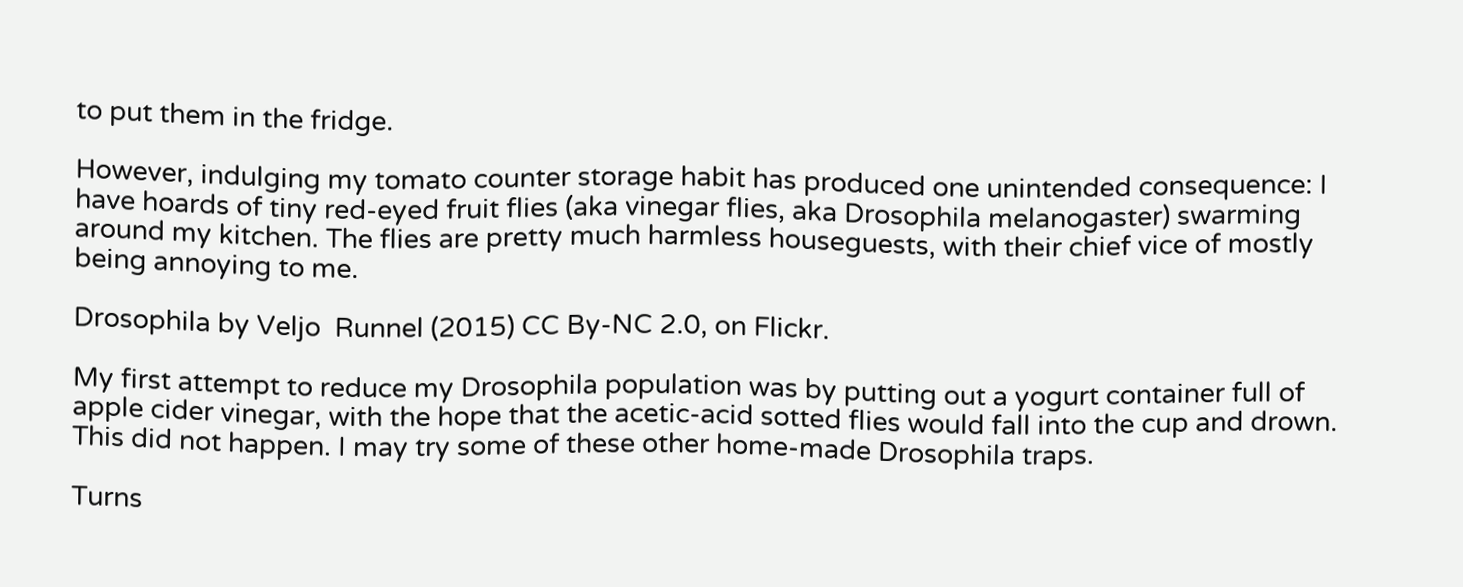to put them in the fridge.

However, indulging my tomato counter storage habit has produced one unintended consequence: I have hoards of tiny red-eyed fruit flies (aka vinegar flies, aka Drosophila melanogaster) swarming around my kitchen. The flies are pretty much harmless houseguests, with their chief vice of mostly being annoying to me.

Drosophila by Veljo  Runnel (2015) CC By-NC 2.0, on Flickr.

My first attempt to reduce my Drosophila population was by putting out a yogurt container full of apple cider vinegar, with the hope that the acetic-acid sotted flies would fall into the cup and drown. This did not happen. I may try some of these other home-made Drosophila traps.

Turns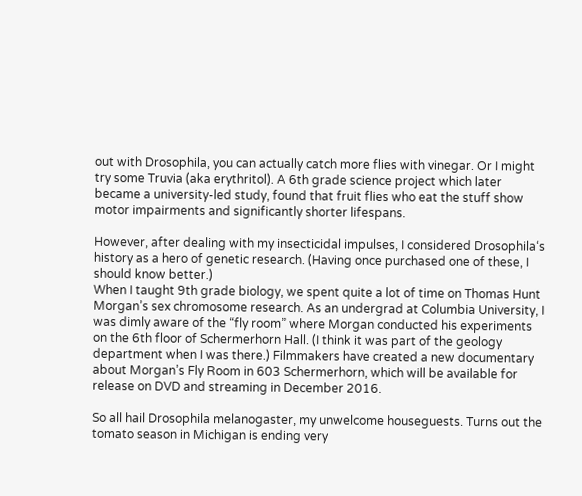out with Drosophila, you can actually catch more flies with vinegar. Or I might try some Truvia (aka erythritol). A 6th grade science project which later became a university-led study, found that fruit flies who eat the stuff show motor impairments and significantly shorter lifespans.

However, after dealing with my insecticidal impulses, I considered Drosophila‘s history as a hero of genetic research. (Having once purchased one of these, I should know better.)
When I taught 9th grade biology, we spent quite a lot of time on Thomas Hunt Morgan’s sex chromosome research. As an undergrad at Columbia University, I was dimly aware of the “fly room” where Morgan conducted his experiments on the 6th floor of Schermerhorn Hall. (I think it was part of the geology department when I was there.) Filmmakers have created a new documentary about Morgan’s Fly Room in 603 Schermerhorn, which will be available for release on DVD and streaming in December 2016.

So all hail Drosophila melanogaster, my unwelcome houseguests. Turns out the tomato season in Michigan is ending very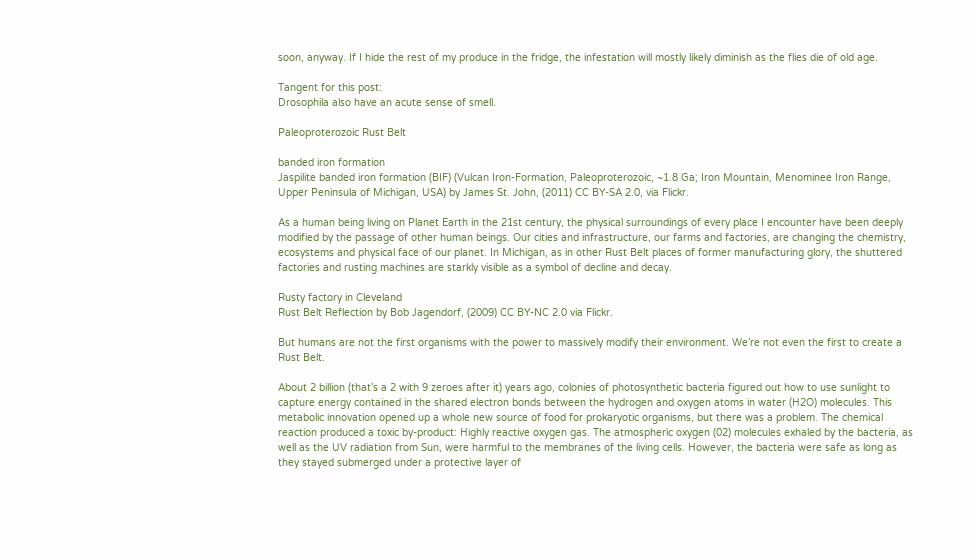soon, anyway. If I hide the rest of my produce in the fridge, the infestation will mostly likely diminish as the flies die of old age.

Tangent for this post:
Drosophila also have an acute sense of smell.

Paleoproterozoic Rust Belt

banded iron formation
Jaspilite banded iron formation (BIF) (Vulcan Iron-Formation, Paleoproterozoic, ~1.8 Ga; Iron Mountain, Menominee Iron Range, Upper Peninsula of Michigan, USA) by James St. John, (2011) CC BY-SA 2.0, via Flickr.

As a human being living on Planet Earth in the 21st century, the physical surroundings of every place I encounter have been deeply modified by the passage of other human beings. Our cities and infrastructure, our farms and factories, are changing the chemistry, ecosystems and physical face of our planet. In Michigan, as in other Rust Belt places of former manufacturing glory, the shuttered factories and rusting machines are starkly visible as a symbol of decline and decay.

Rusty factory in Cleveland
Rust Belt Reflection by Bob Jagendorf, (2009) CC BY-NC 2.0 via Flickr.

But humans are not the first organisms with the power to massively modify their environment. We’re not even the first to create a Rust Belt.

About 2 billion (that’s a 2 with 9 zeroes after it) years ago, colonies of photosynthetic bacteria figured out how to use sunlight to capture energy contained in the shared electron bonds between the hydrogen and oxygen atoms in water (H2O) molecules. This metabolic innovation opened up a whole new source of food for prokaryotic organisms, but there was a problem. The chemical reaction produced a toxic by-product: Highly reactive oxygen gas. The atmospheric oxygen (02) molecules exhaled by the bacteria, as well as the UV radiation from Sun, were harmful to the membranes of the living cells. However, the bacteria were safe as long as they stayed submerged under a protective layer of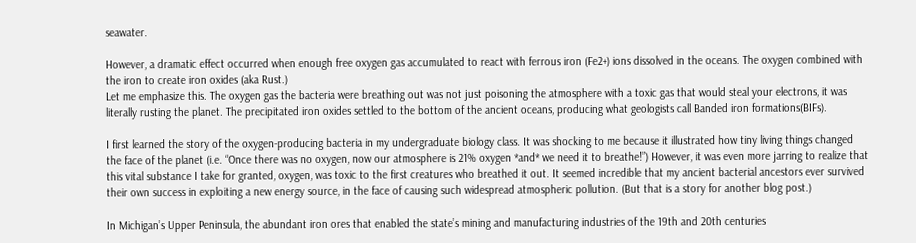seawater.

However, a dramatic effect occurred when enough free oxygen gas accumulated to react with ferrous iron (Fe2+) ions dissolved in the oceans. The oxygen combined with the iron to create iron oxides (aka Rust.)
Let me emphasize this. The oxygen gas the bacteria were breathing out was not just poisoning the atmosphere with a toxic gas that would steal your electrons, it was literally rusting the planet. The precipitated iron oxides settled to the bottom of the ancient oceans, producing what geologists call Banded iron formations(BIFs).

I first learned the story of the oxygen-producing bacteria in my undergraduate biology class. It was shocking to me because it illustrated how tiny living things changed the face of the planet (i.e. “Once there was no oxygen, now our atmosphere is 21% oxygen *and* we need it to breathe!”) However, it was even more jarring to realize that this vital substance I take for granted, oxygen, was toxic to the first creatures who breathed it out. It seemed incredible that my ancient bacterial ancestors ever survived their own success in exploiting a new energy source, in the face of causing such widespread atmospheric pollution. (But that is a story for another blog post.)

In Michigan’s Upper Peninsula, the abundant iron ores that enabled the state’s mining and manufacturing industries of the 19th and 20th centuries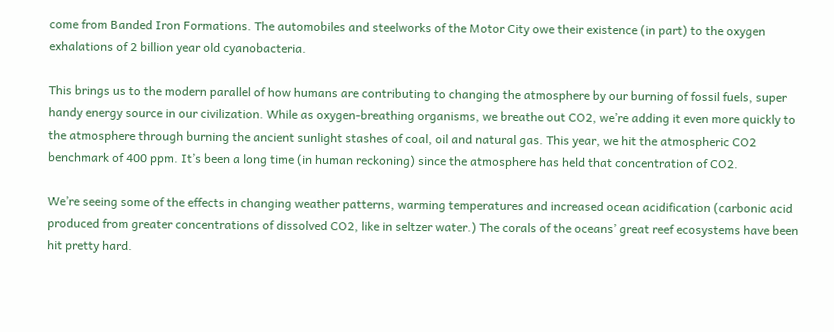come from Banded Iron Formations. The automobiles and steelworks of the Motor City owe their existence (in part) to the oxygen exhalations of 2 billion year old cyanobacteria.

This brings us to the modern parallel of how humans are contributing to changing the atmosphere by our burning of fossil fuels, super handy energy source in our civilization. While as oxygen-breathing organisms, we breathe out CO2, we’re adding it even more quickly to the atmosphere through burning the ancient sunlight stashes of coal, oil and natural gas. This year, we hit the atmospheric CO2 benchmark of 400 ppm. It’s been a long time (in human reckoning) since the atmosphere has held that concentration of CO2.

We’re seeing some of the effects in changing weather patterns, warming temperatures and increased ocean acidification (carbonic acid produced from greater concentrations of dissolved CO2, like in seltzer water.) The corals of the oceans’ great reef ecosystems have been hit pretty hard.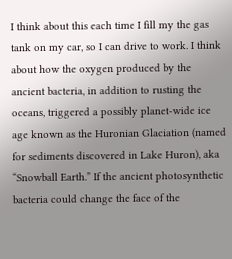I think about this each time I fill my the gas tank on my car, so I can drive to work. I think about how the oxygen produced by the ancient bacteria, in addition to rusting the oceans, triggered a possibly planet-wide ice age known as the Huronian Glaciation (named for sediments discovered in Lake Huron), aka “Snowball Earth.” If the ancient photosynthetic bacteria could change the face of the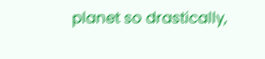planet so drastically,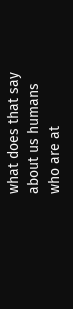what does that say about us humans who are at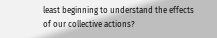least beginning to understand the effects of our collective actions?